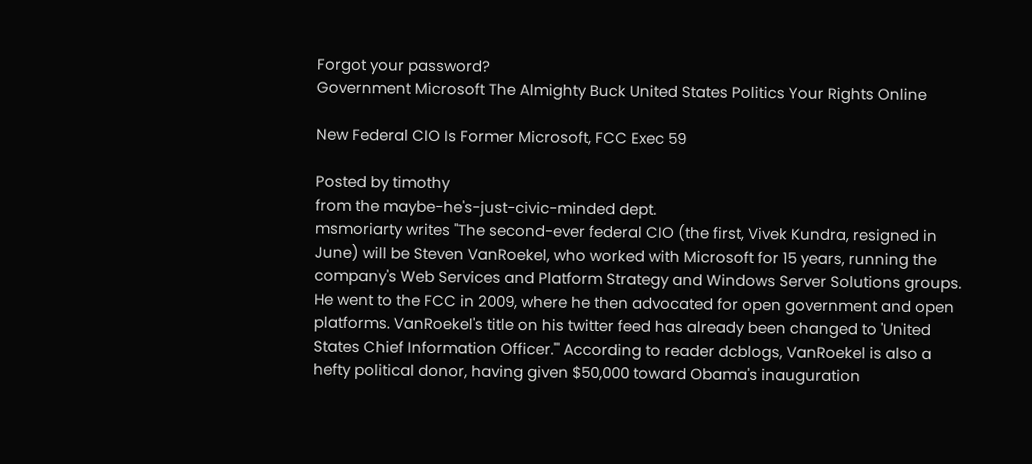Forgot your password?
Government Microsoft The Almighty Buck United States Politics Your Rights Online

New Federal CIO Is Former Microsoft, FCC Exec 59

Posted by timothy
from the maybe-he's-just-civic-minded dept.
msmoriarty writes "The second-ever federal CIO (the first, Vivek Kundra, resigned in June) will be Steven VanRoekel, who worked with Microsoft for 15 years, running the company's Web Services and Platform Strategy and Windows Server Solutions groups. He went to the FCC in 2009, where he then advocated for open government and open platforms. VanRoekel's title on his twitter feed has already been changed to 'United States Chief Information Officer.'" According to reader dcblogs, VanRoekel is also a hefty political donor, having given $50,000 toward Obama's inauguration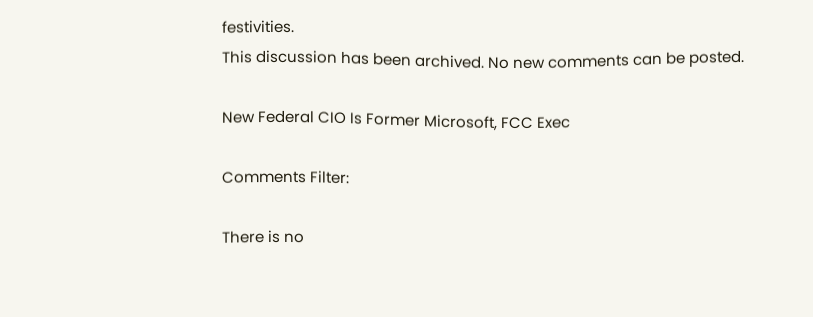festivities.
This discussion has been archived. No new comments can be posted.

New Federal CIO Is Former Microsoft, FCC Exec

Comments Filter:

There is no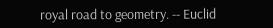royal road to geometry. -- Euclid